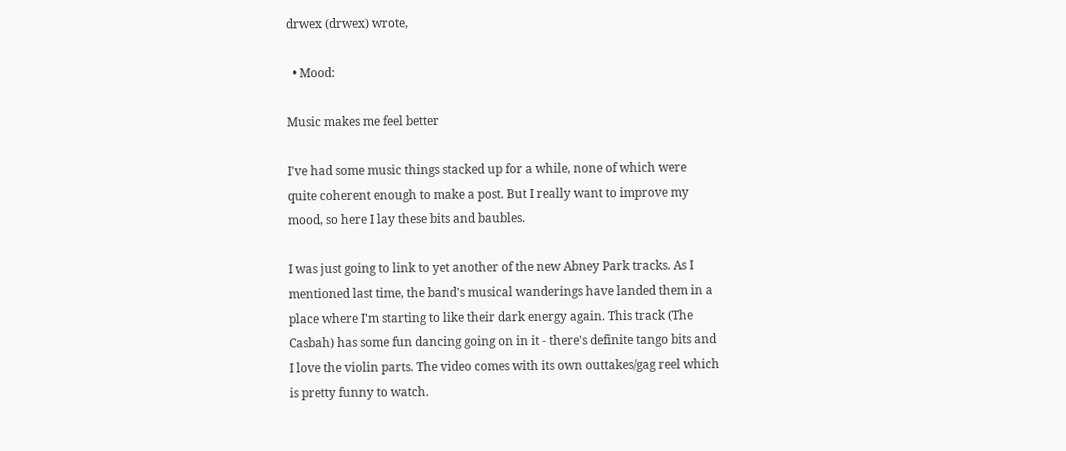drwex (drwex) wrote,

  • Mood:

Music makes me feel better

I've had some music things stacked up for a while, none of which were quite coherent enough to make a post. But I really want to improve my mood, so here I lay these bits and baubles.

I was just going to link to yet another of the new Abney Park tracks. As I mentioned last time, the band's musical wanderings have landed them in a place where I'm starting to like their dark energy again. This track (The Casbah) has some fun dancing going on in it - there's definite tango bits and I love the violin parts. The video comes with its own outtakes/gag reel which is pretty funny to watch.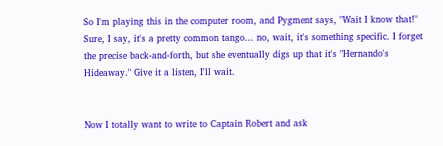So I'm playing this in the computer room, and Pygment says, "Wait I know that!" Sure, I say, it's a pretty common tango... no, wait, it's something specific. I forget the precise back-and-forth, but she eventually digs up that it's "Hernando's Hideaway." Give it a listen, I'll wait.


Now I totally want to write to Captain Robert and ask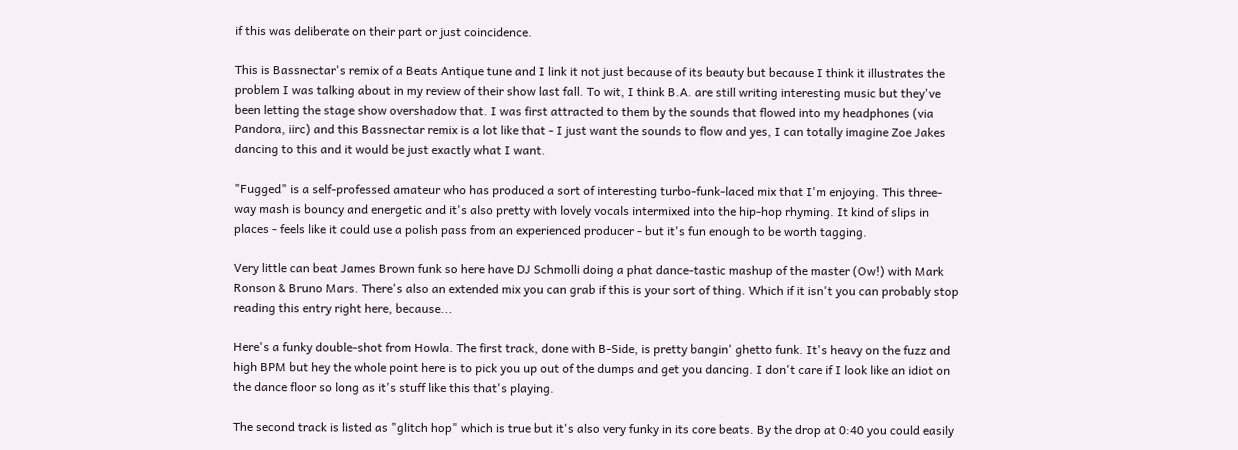if this was deliberate on their part or just coincidence.

This is Bassnectar's remix of a Beats Antique tune and I link it not just because of its beauty but because I think it illustrates the problem I was talking about in my review of their show last fall. To wit, I think B.A. are still writing interesting music but they've been letting the stage show overshadow that. I was first attracted to them by the sounds that flowed into my headphones (via Pandora, iirc) and this Bassnectar remix is a lot like that - I just want the sounds to flow and yes, I can totally imagine Zoe Jakes dancing to this and it would be just exactly what I want.

"Fugged" is a self-professed amateur who has produced a sort of interesting turbo-funk-laced mix that I'm enjoying. This three-way mash is bouncy and energetic and it's also pretty with lovely vocals intermixed into the hip-hop rhyming. It kind of slips in places - feels like it could use a polish pass from an experienced producer - but it's fun enough to be worth tagging.

Very little can beat James Brown funk so here have DJ Schmolli doing a phat dance-tastic mashup of the master (Ow!) with Mark Ronson & Bruno Mars. There's also an extended mix you can grab if this is your sort of thing. Which if it isn't you can probably stop reading this entry right here, because...

Here's a funky double-shot from Howla. The first track, done with B-Side, is pretty bangin' ghetto funk. It's heavy on the fuzz and high BPM but hey the whole point here is to pick you up out of the dumps and get you dancing. I don't care if I look like an idiot on the dance floor so long as it's stuff like this that's playing.

The second track is listed as "glitch hop" which is true but it's also very funky in its core beats. By the drop at 0:40 you could easily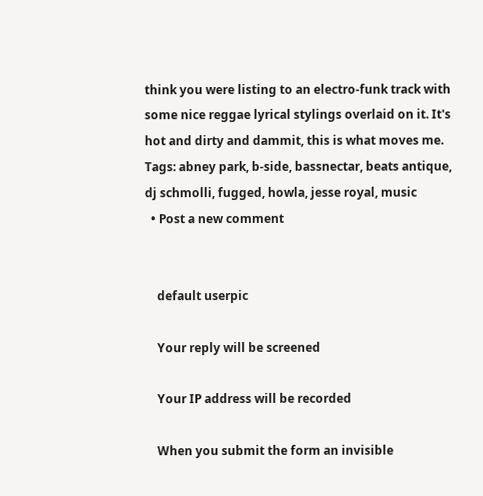think you were listing to an electro-funk track with some nice reggae lyrical stylings overlaid on it. It's hot and dirty and dammit, this is what moves me.
Tags: abney park, b-side, bassnectar, beats antique, dj schmolli, fugged, howla, jesse royal, music
  • Post a new comment


    default userpic

    Your reply will be screened

    Your IP address will be recorded

    When you submit the form an invisible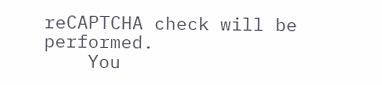reCAPTCHA check will be performed.
    You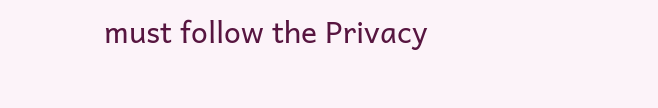must follow the Privacy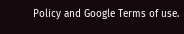Policy and Google Terms of use.